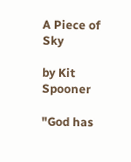A Piece of Sky

by Kit Spooner

"God has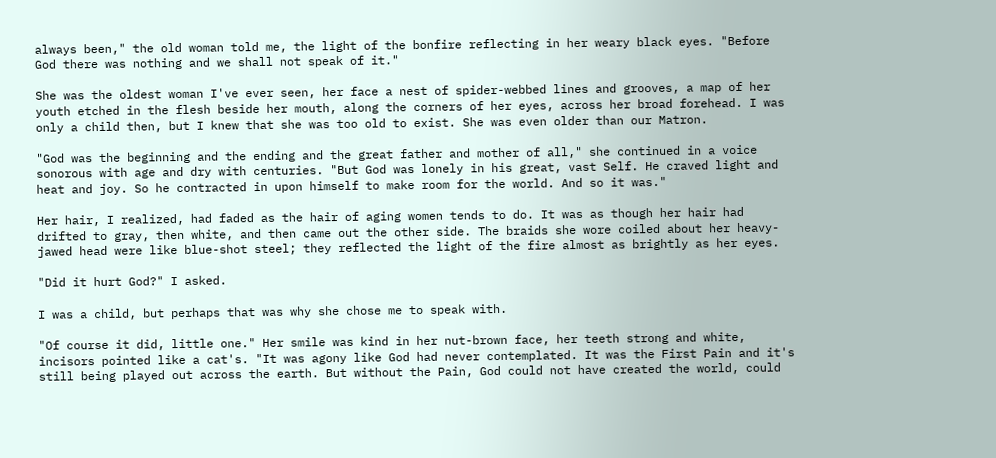always been," the old woman told me, the light of the bonfire reflecting in her weary black eyes. "Before God there was nothing and we shall not speak of it."

She was the oldest woman I've ever seen, her face a nest of spider-webbed lines and grooves, a map of her youth etched in the flesh beside her mouth, along the corners of her eyes, across her broad forehead. I was only a child then, but I knew that she was too old to exist. She was even older than our Matron.

"God was the beginning and the ending and the great father and mother of all," she continued in a voice sonorous with age and dry with centuries. "But God was lonely in his great, vast Self. He craved light and heat and joy. So he contracted in upon himself to make room for the world. And so it was."

Her hair, I realized, had faded as the hair of aging women tends to do. It was as though her hair had drifted to gray, then white, and then came out the other side. The braids she wore coiled about her heavy-jawed head were like blue-shot steel; they reflected the light of the fire almost as brightly as her eyes.

"Did it hurt God?" I asked.

I was a child, but perhaps that was why she chose me to speak with.

"Of course it did, little one." Her smile was kind in her nut-brown face, her teeth strong and white, incisors pointed like a cat's. "It was agony like God had never contemplated. It was the First Pain and it's still being played out across the earth. But without the Pain, God could not have created the world, could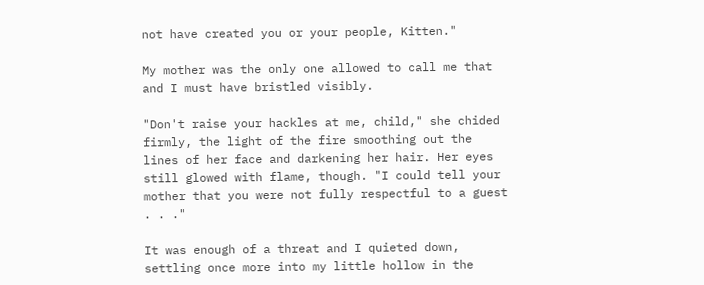not have created you or your people, Kitten."

My mother was the only one allowed to call me that and I must have bristled visibly.

"Don't raise your hackles at me, child," she chided firmly, the light of the fire smoothing out the lines of her face and darkening her hair. Her eyes still glowed with flame, though. "I could tell your mother that you were not fully respectful to a guest . . ."

It was enough of a threat and I quieted down, settling once more into my little hollow in the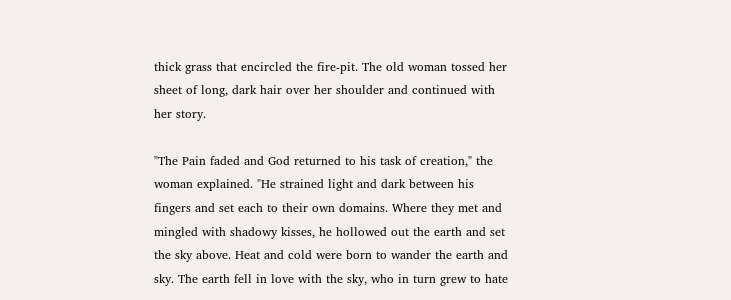thick grass that encircled the fire-pit. The old woman tossed her sheet of long, dark hair over her shoulder and continued with her story.

"The Pain faded and God returned to his task of creation," the woman explained. "He strained light and dark between his fingers and set each to their own domains. Where they met and mingled with shadowy kisses, he hollowed out the earth and set the sky above. Heat and cold were born to wander the earth and sky. The earth fell in love with the sky, who in turn grew to hate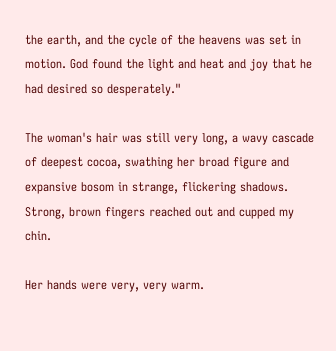the earth, and the cycle of the heavens was set in motion. God found the light and heat and joy that he had desired so desperately."

The woman's hair was still very long, a wavy cascade of deepest cocoa, swathing her broad figure and expansive bosom in strange, flickering shadows. Strong, brown fingers reached out and cupped my chin.

Her hands were very, very warm.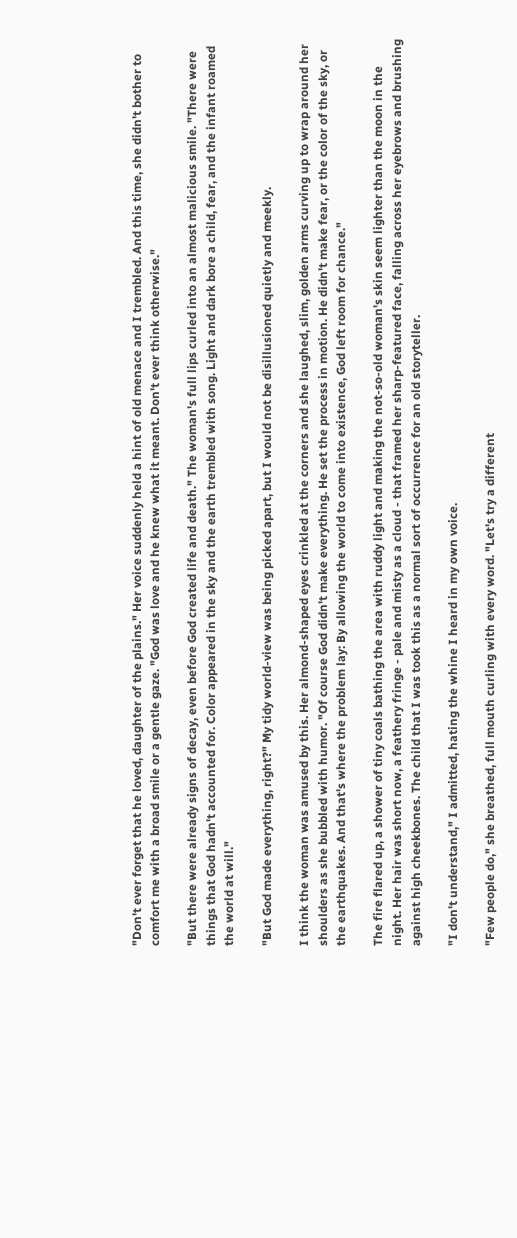"Don't ever forget that he loved, daughter of the plains." Her voice suddenly held a hint of old menace and I trembled. And this time, she didn't bother to comfort me with a broad smile or a gentle gaze. "God was love and he knew what it meant. Don't ever think otherwise."

"But there were already signs of decay, even before God created life and death." The woman's full lips curled into an almost malicious smile. "There were things that God hadn't accounted for. Color appeared in the sky and the earth trembled with song. Light and dark bore a child, fear, and the infant roamed the world at will."

"But God made everything, right?" My tidy world-view was being picked apart, but I would not be disillusioned quietly and meekly.

I think the woman was amused by this. Her almond-shaped eyes crinkled at the corners and she laughed, slim, golden arms curving up to wrap around her shoulders as she bubbled with humor. "Of course God didn't make everything. He set the process in motion. He didn't make fear, or the color of the sky, or the earthquakes. And that's where the problem lay: By allowing the world to come into existence, God left room for chance."

The fire flared up, a shower of tiny coals bathing the area with ruddy light and making the not-so-old woman's skin seem lighter than the moon in the night. Her hair was short now, a feathery fringe - pale and misty as a cloud - that framed her sharp-featured face, falling across her eyebrows and brushing against high cheekbones. The child that I was took this as a normal sort of occurrence for an old storyteller.

"I don't understand," I admitted, hating the whine I heard in my own voice.

"Few people do," she breathed, full mouth curling with every word. "Let's try a different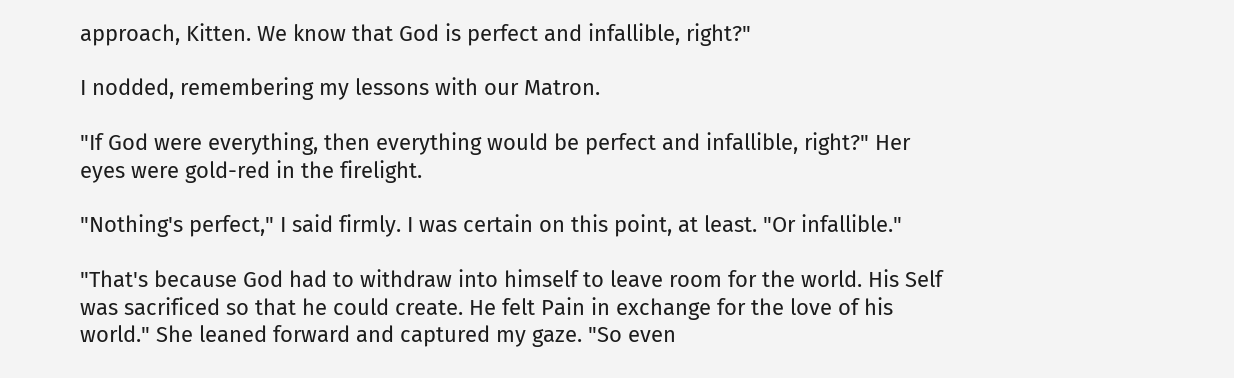approach, Kitten. We know that God is perfect and infallible, right?"

I nodded, remembering my lessons with our Matron.

"If God were everything, then everything would be perfect and infallible, right?" Her eyes were gold-red in the firelight.

"Nothing's perfect," I said firmly. I was certain on this point, at least. "Or infallible."

"That's because God had to withdraw into himself to leave room for the world. His Self was sacrificed so that he could create. He felt Pain in exchange for the love of his world." She leaned forward and captured my gaze. "So even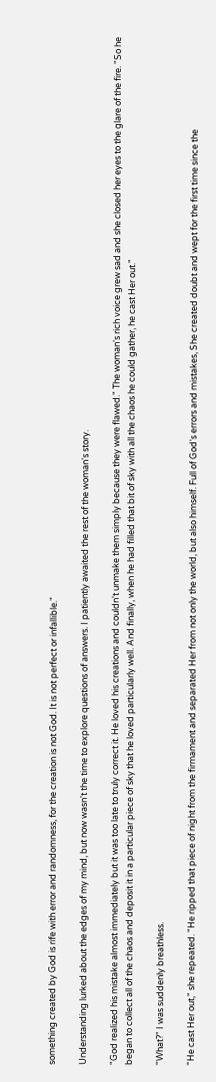something created by God is rife with error and randomness, for the creation is not God. It is not perfect or infallible."

Understanding lurked about the edges of my mind, but now wasn't the time to explore questions of answers. I patiently awaited the rest of the woman's story.

"God realized his mistake almost immediately but it was too late to truly correct it. He loved his creations and couldn't unmake them simply because they were flawed." The woman's rich voice grew sad and she closed her eyes to the glare of the fire. "So he began to collect all of the chaos and deposit it in a particular piece of sky that he loved particularly well. And finally, when he had filled that bit of sky with all the chaos he could gather, he cast Her out."

"What?" I was suddenly breathless.

"He cast Her out," she repeated. "He ripped that piece of night from the firmament and separated Her from not only the world, but also himself. Full of God's errors and mistakes, She created doubt and wept for the first time since the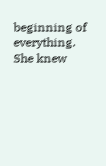beginning of everything. She knew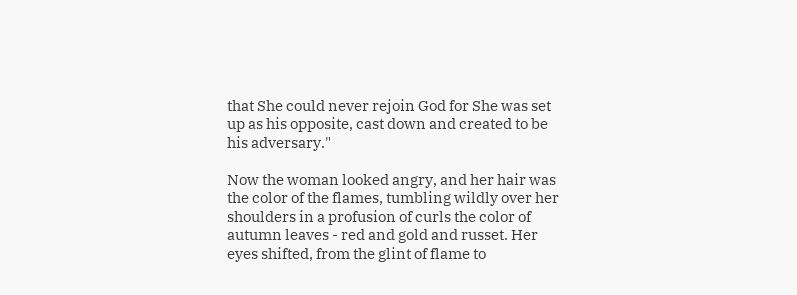that She could never rejoin God for She was set up as his opposite, cast down and created to be his adversary."

Now the woman looked angry, and her hair was the color of the flames, tumbling wildly over her shoulders in a profusion of curls the color of autumn leaves - red and gold and russet. Her eyes shifted, from the glint of flame to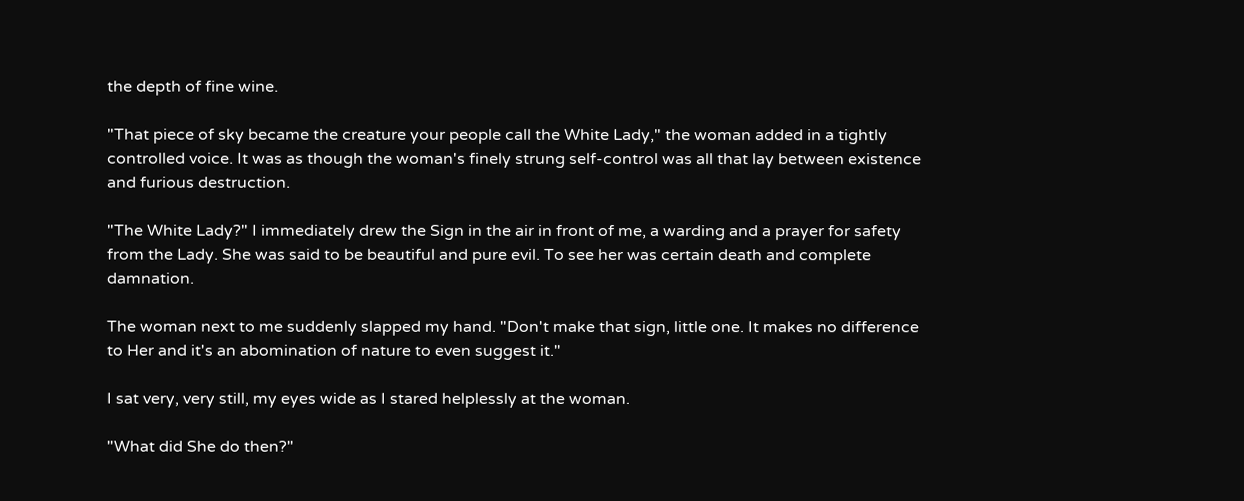the depth of fine wine.

"That piece of sky became the creature your people call the White Lady," the woman added in a tightly controlled voice. It was as though the woman's finely strung self-control was all that lay between existence and furious destruction.

"The White Lady?" I immediately drew the Sign in the air in front of me, a warding and a prayer for safety from the Lady. She was said to be beautiful and pure evil. To see her was certain death and complete damnation.

The woman next to me suddenly slapped my hand. "Don't make that sign, little one. It makes no difference to Her and it's an abomination of nature to even suggest it."

I sat very, very still, my eyes wide as I stared helplessly at the woman.

"What did She do then?"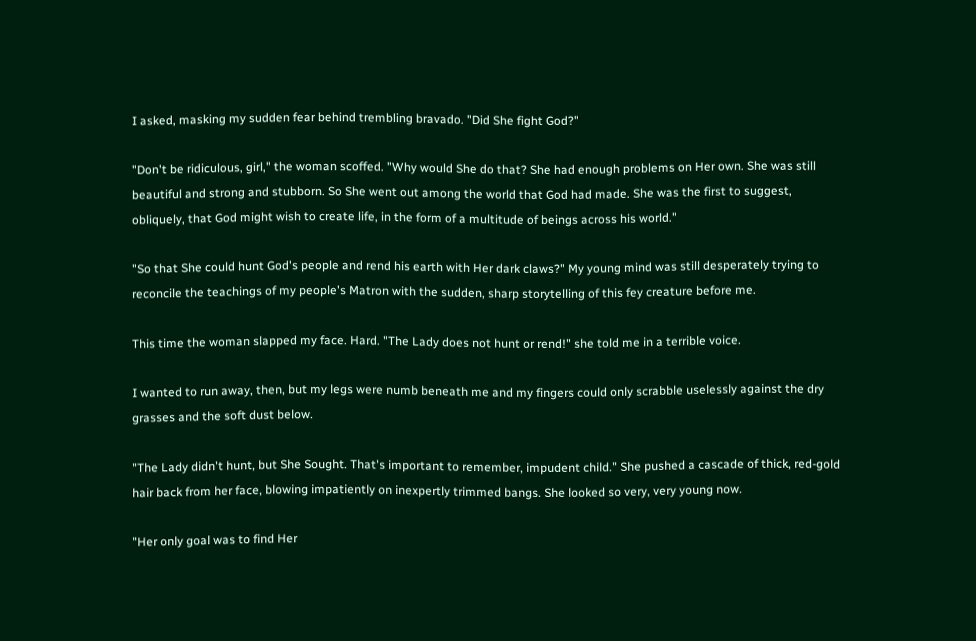I asked, masking my sudden fear behind trembling bravado. "Did She fight God?"

"Don't be ridiculous, girl," the woman scoffed. "Why would She do that? She had enough problems on Her own. She was still beautiful and strong and stubborn. So She went out among the world that God had made. She was the first to suggest, obliquely, that God might wish to create life, in the form of a multitude of beings across his world."

"So that She could hunt God's people and rend his earth with Her dark claws?" My young mind was still desperately trying to reconcile the teachings of my people's Matron with the sudden, sharp storytelling of this fey creature before me.

This time the woman slapped my face. Hard. "The Lady does not hunt or rend!" she told me in a terrible voice.

I wanted to run away, then, but my legs were numb beneath me and my fingers could only scrabble uselessly against the dry grasses and the soft dust below.

"The Lady didn't hunt, but She Sought. That's important to remember, impudent child." She pushed a cascade of thick, red-gold hair back from her face, blowing impatiently on inexpertly trimmed bangs. She looked so very, very young now.

"Her only goal was to find Her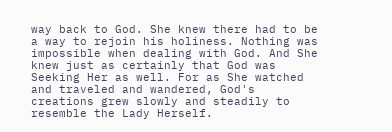way back to God. She knew there had to be a way to rejoin his holiness. Nothing was impossible when dealing with God. And She knew just as certainly that God was Seeking Her as well. For as She watched and traveled and wandered, God's creations grew slowly and steadily to resemble the Lady Herself.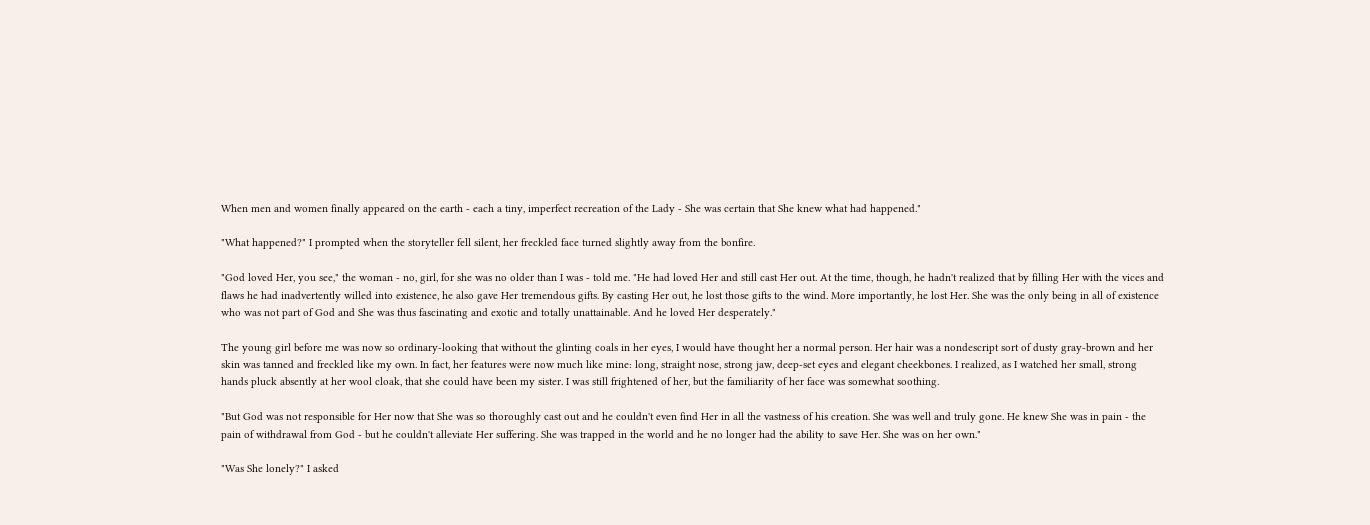When men and women finally appeared on the earth - each a tiny, imperfect recreation of the Lady - She was certain that She knew what had happened."

"What happened?" I prompted when the storyteller fell silent, her freckled face turned slightly away from the bonfire.

"God loved Her, you see," the woman - no, girl, for she was no older than I was - told me. "He had loved Her and still cast Her out. At the time, though, he hadn't realized that by filling Her with the vices and flaws he had inadvertently willed into existence, he also gave Her tremendous gifts. By casting Her out, he lost those gifts to the wind. More importantly, he lost Her. She was the only being in all of existence who was not part of God and She was thus fascinating and exotic and totally unattainable. And he loved Her desperately."

The young girl before me was now so ordinary-looking that without the glinting coals in her eyes, I would have thought her a normal person. Her hair was a nondescript sort of dusty gray-brown and her skin was tanned and freckled like my own. In fact, her features were now much like mine: long, straight nose, strong jaw, deep-set eyes and elegant cheekbones. I realized, as I watched her small, strong hands pluck absently at her wool cloak, that she could have been my sister. I was still frightened of her, but the familiarity of her face was somewhat soothing.

"But God was not responsible for Her now that She was so thoroughly cast out and he couldn't even find Her in all the vastness of his creation. She was well and truly gone. He knew She was in pain - the pain of withdrawal from God - but he couldn't alleviate Her suffering. She was trapped in the world and he no longer had the ability to save Her. She was on her own."

"Was She lonely?" I asked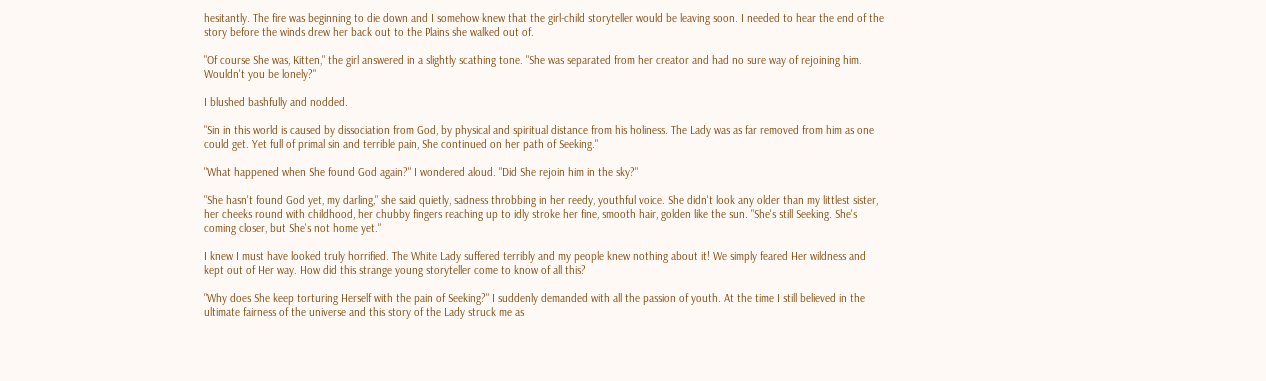hesitantly. The fire was beginning to die down and I somehow knew that the girl-child storyteller would be leaving soon. I needed to hear the end of the story before the winds drew her back out to the Plains she walked out of.

"Of course She was, Kitten," the girl answered in a slightly scathing tone. "She was separated from her creator and had no sure way of rejoining him. Wouldn't you be lonely?"

I blushed bashfully and nodded.

"Sin in this world is caused by dissociation from God, by physical and spiritual distance from his holiness. The Lady was as far removed from him as one could get. Yet full of primal sin and terrible pain, She continued on her path of Seeking."

"What happened when She found God again?" I wondered aloud. "Did She rejoin him in the sky?"

"She hasn't found God yet, my darling," she said quietly, sadness throbbing in her reedy, youthful voice. She didn't look any older than my littlest sister, her cheeks round with childhood, her chubby fingers reaching up to idly stroke her fine, smooth hair, golden like the sun. "She's still Seeking. She's coming closer, but She's not home yet."

I knew I must have looked truly horrified. The White Lady suffered terribly and my people knew nothing about it! We simply feared Her wildness and kept out of Her way. How did this strange young storyteller come to know of all this?

"Why does She keep torturing Herself with the pain of Seeking?" I suddenly demanded with all the passion of youth. At the time I still believed in the ultimate fairness of the universe and this story of the Lady struck me as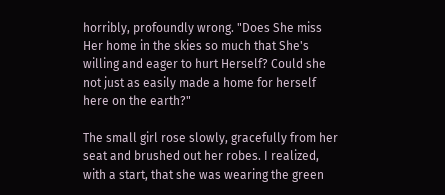horribly, profoundly wrong. "Does She miss Her home in the skies so much that She's willing and eager to hurt Herself? Could she not just as easily made a home for herself here on the earth?"

The small girl rose slowly, gracefully from her seat and brushed out her robes. I realized, with a start, that she was wearing the green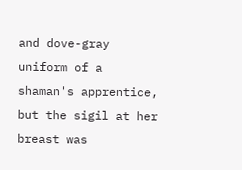and dove-gray uniform of a shaman's apprentice, but the sigil at her breast was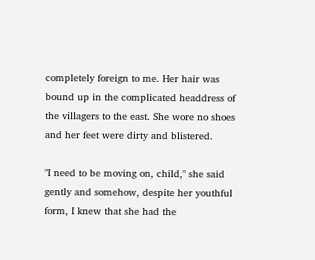completely foreign to me. Her hair was bound up in the complicated headdress of the villagers to the east. She wore no shoes and her feet were dirty and blistered.

"I need to be moving on, child," she said gently and somehow, despite her youthful form, I knew that she had the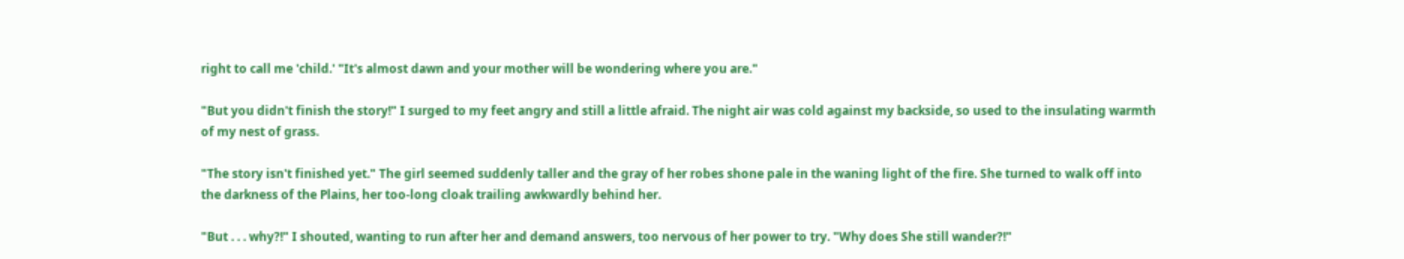right to call me 'child.' "It's almost dawn and your mother will be wondering where you are."

"But you didn't finish the story!" I surged to my feet angry and still a little afraid. The night air was cold against my backside, so used to the insulating warmth of my nest of grass.

"The story isn't finished yet." The girl seemed suddenly taller and the gray of her robes shone pale in the waning light of the fire. She turned to walk off into the darkness of the Plains, her too-long cloak trailing awkwardly behind her.

"But . . . why?!" I shouted, wanting to run after her and demand answers, too nervous of her power to try. "Why does She still wander?!"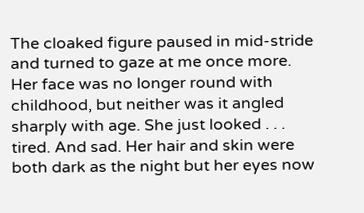The cloaked figure paused in mid-stride and turned to gaze at me once more. Her face was no longer round with childhood, but neither was it angled sharply with age. She just looked . . . tired. And sad. Her hair and skin were both dark as the night but her eyes now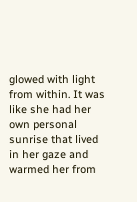glowed with light from within. It was like she had her own personal sunrise that lived in her gaze and warmed her from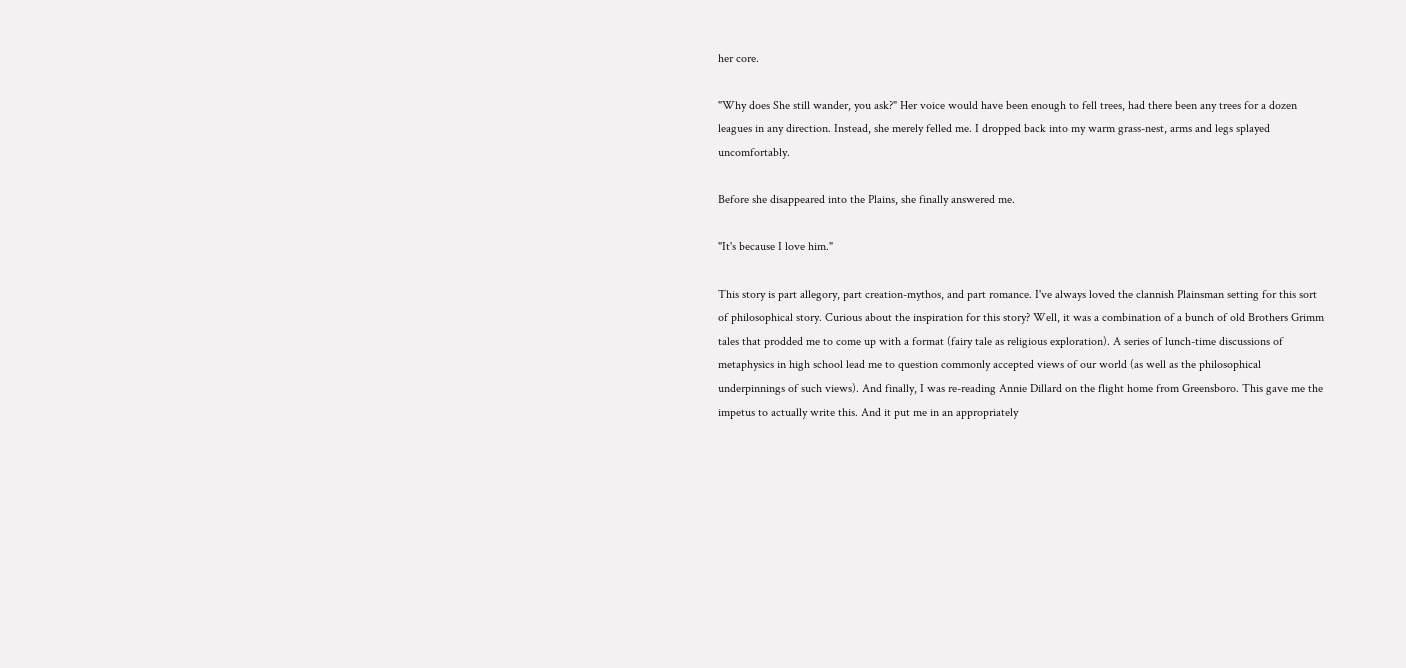her core.

"Why does She still wander, you ask?" Her voice would have been enough to fell trees, had there been any trees for a dozen leagues in any direction. Instead, she merely felled me. I dropped back into my warm grass-nest, arms and legs splayed uncomfortably.

Before she disappeared into the Plains, she finally answered me.

"It's because I love him."

This story is part allegory, part creation-mythos, and part romance. I've always loved the clannish Plainsman setting for this sort of philosophical story. Curious about the inspiration for this story? Well, it was a combination of a bunch of old Brothers Grimm tales that prodded me to come up with a format (fairy tale as religious exploration). A series of lunch-time discussions of metaphysics in high school lead me to question commonly accepted views of our world (as well as the philosophical underpinnings of such views). And finally, I was re-reading Annie Dillard on the flight home from Greensboro. This gave me the impetus to actually write this. And it put me in an appropriately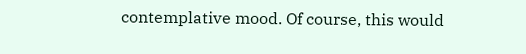contemplative mood. Of course, this would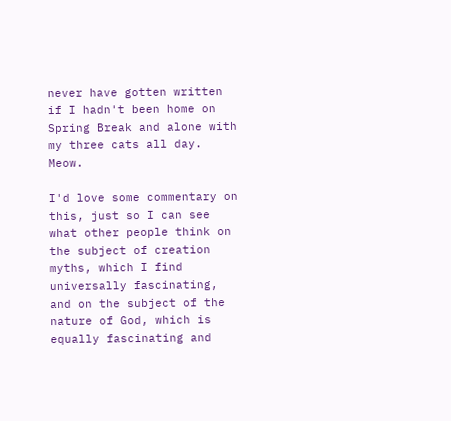never have gotten written if I hadn't been home on Spring Break and alone with my three cats all day. Meow.

I'd love some commentary on this, just so I can see what other people think on the subject of creation myths, which I find universally fascinating, and on the subject of the nature of God, which is equally fascinating and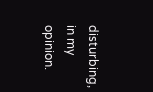disturbing, in my opinion.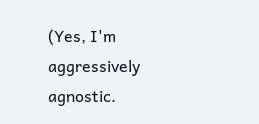(Yes, I'm aggressively agnostic.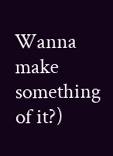Wanna make something of it?)